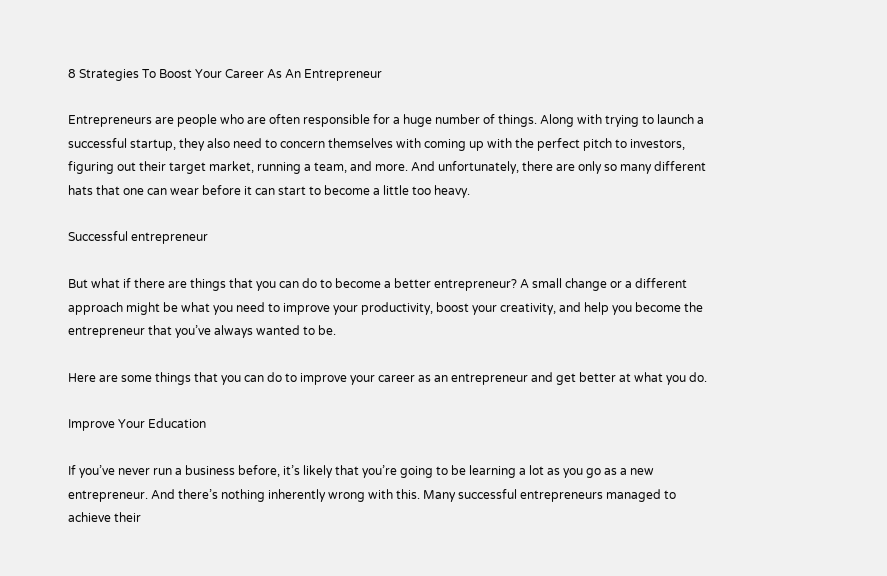8 Strategies To Boost Your Career As An Entrepreneur

Entrepreneurs are people who are often responsible for a huge number of things. Along with trying to launch a successful startup, they also need to concern themselves with coming up with the perfect pitch to investors, figuring out their target market, running a team, and more. And unfortunately, there are only so many different hats that one can wear before it can start to become a little too heavy.

Successful entrepreneur

But what if there are things that you can do to become a better entrepreneur? A small change or a different approach might be what you need to improve your productivity, boost your creativity, and help you become the entrepreneur that you’ve always wanted to be.

Here are some things that you can do to improve your career as an entrepreneur and get better at what you do.

Improve Your Education

If you’ve never run a business before, it’s likely that you’re going to be learning a lot as you go as a new entrepreneur. And there’s nothing inherently wrong with this. Many successful entrepreneurs managed to achieve their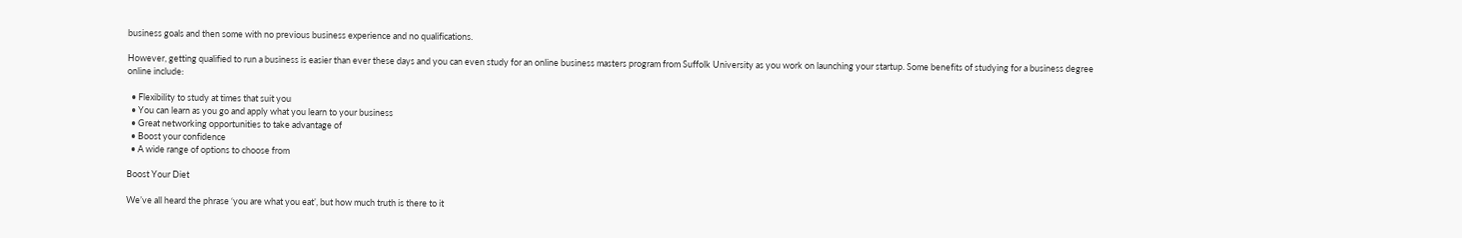business goals and then some with no previous business experience and no qualifications.

However, getting qualified to run a business is easier than ever these days and you can even study for an online business masters program from Suffolk University as you work on launching your startup. Some benefits of studying for a business degree online include:

  • Flexibility to study at times that suit you
  • You can learn as you go and apply what you learn to your business
  • Great networking opportunities to take advantage of
  • Boost your confidence
  • A wide range of options to choose from

Boost Your Diet

We’ve all heard the phrase ‘you are what you eat’, but how much truth is there to it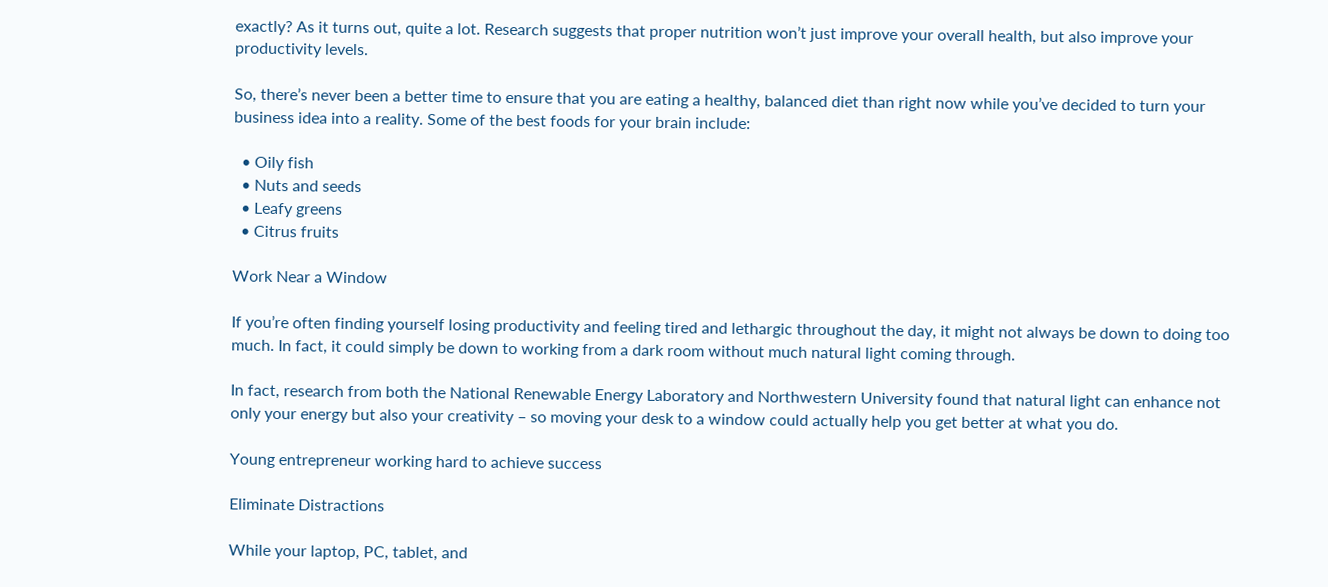exactly? As it turns out, quite a lot. Research suggests that proper nutrition won’t just improve your overall health, but also improve your productivity levels.

So, there’s never been a better time to ensure that you are eating a healthy, balanced diet than right now while you’ve decided to turn your business idea into a reality. Some of the best foods for your brain include:

  • Oily fish
  • Nuts and seeds
  • Leafy greens
  • Citrus fruits

Work Near a Window

If you’re often finding yourself losing productivity and feeling tired and lethargic throughout the day, it might not always be down to doing too much. In fact, it could simply be down to working from a dark room without much natural light coming through.

In fact, research from both the National Renewable Energy Laboratory and Northwestern University found that natural light can enhance not only your energy but also your creativity – so moving your desk to a window could actually help you get better at what you do.

Young entrepreneur working hard to achieve success

Eliminate Distractions

While your laptop, PC, tablet, and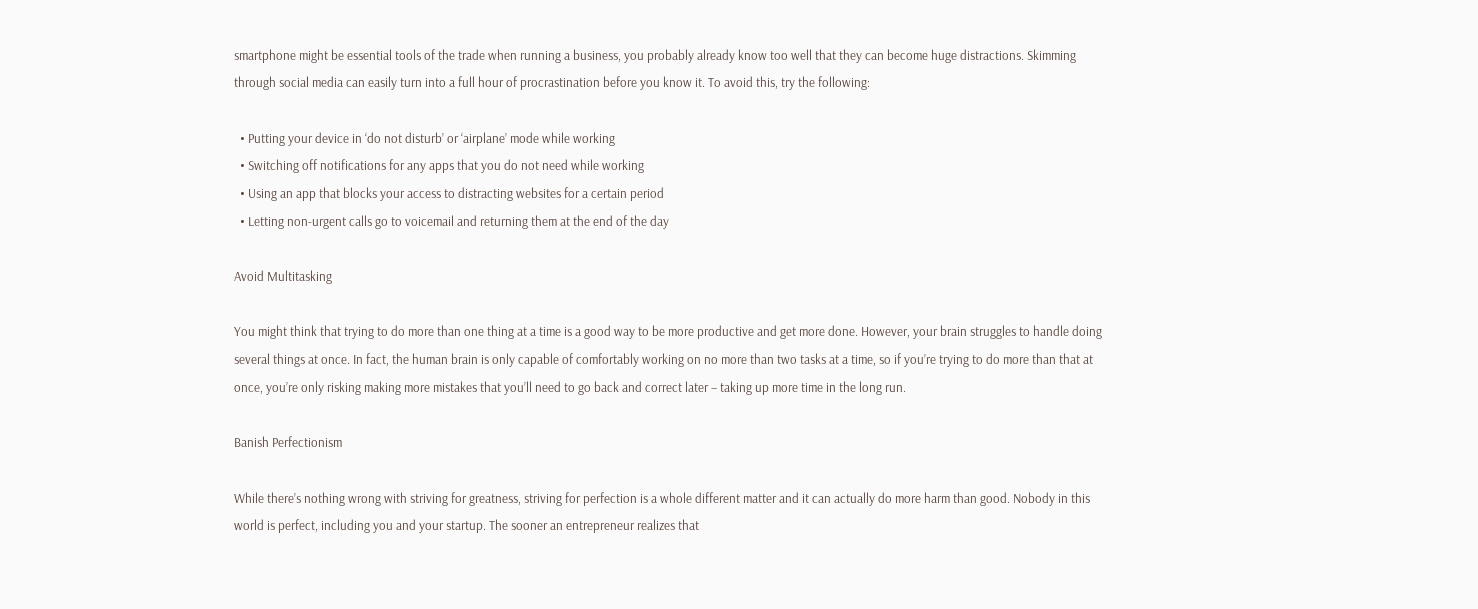smartphone might be essential tools of the trade when running a business, you probably already know too well that they can become huge distractions. Skimming through social media can easily turn into a full hour of procrastination before you know it. To avoid this, try the following:

  • Putting your device in ‘do not disturb’ or ‘airplane’ mode while working
  • Switching off notifications for any apps that you do not need while working
  • Using an app that blocks your access to distracting websites for a certain period
  • Letting non-urgent calls go to voicemail and returning them at the end of the day

Avoid Multitasking

You might think that trying to do more than one thing at a time is a good way to be more productive and get more done. However, your brain struggles to handle doing several things at once. In fact, the human brain is only capable of comfortably working on no more than two tasks at a time, so if you’re trying to do more than that at once, you’re only risking making more mistakes that you’ll need to go back and correct later – taking up more time in the long run.

Banish Perfectionism

While there’s nothing wrong with striving for greatness, striving for perfection is a whole different matter and it can actually do more harm than good. Nobody in this world is perfect, including you and your startup. The sooner an entrepreneur realizes that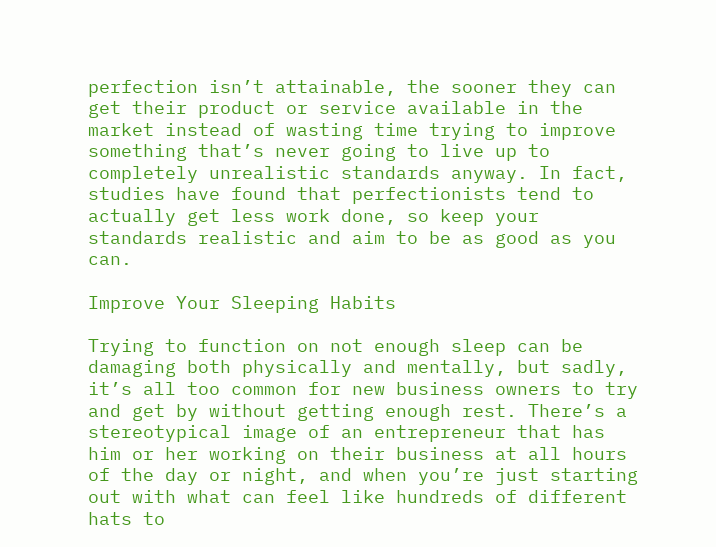perfection isn’t attainable, the sooner they can get their product or service available in the market instead of wasting time trying to improve something that’s never going to live up to completely unrealistic standards anyway. In fact, studies have found that perfectionists tend to actually get less work done, so keep your standards realistic and aim to be as good as you can.

Improve Your Sleeping Habits

Trying to function on not enough sleep can be damaging both physically and mentally, but sadly, it’s all too common for new business owners to try and get by without getting enough rest. There’s a stereotypical image of an entrepreneur that has him or her working on their business at all hours of the day or night, and when you’re just starting out with what can feel like hundreds of different hats to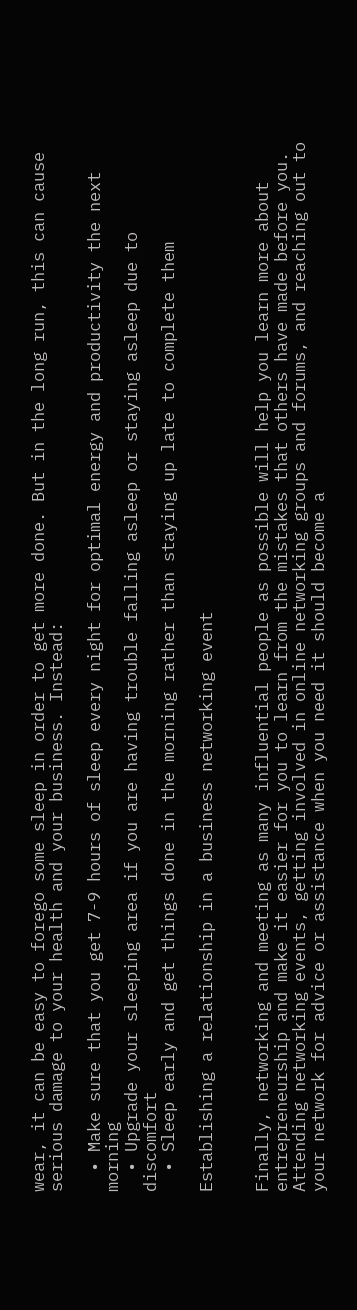wear, it can be easy to forego some sleep in order to get more done. But in the long run, this can cause serious damage to your health and your business. Instead:

  • Make sure that you get 7-9 hours of sleep every night for optimal energy and productivity the next morning
  • Upgrade your sleeping area if you are having trouble falling asleep or staying asleep due to discomfort
  • Sleep early and get things done in the morning rather than staying up late to complete them

Establishing a relationship in a business networking event


Finally, networking and meeting as many influential people as possible will help you learn more about entrepreneurship and make it easier for you to learn from the mistakes that others have made before you. Attending networking events, getting involved in online networking groups and forums, and reaching out to your network for advice or assistance when you need it should become a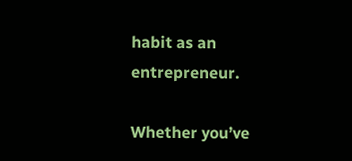habit as an entrepreneur.

Whether you’ve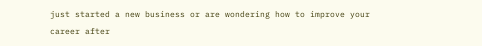just started a new business or are wondering how to improve your career after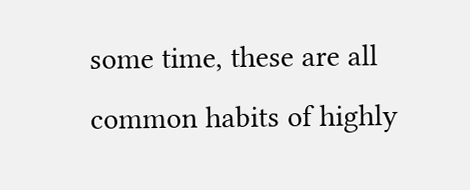some time, these are all common habits of highly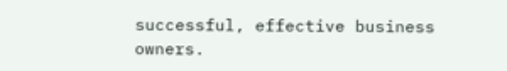successful, effective business owners.